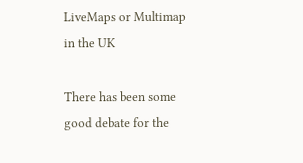LiveMaps or Multimap in the UK

There has been some good debate for the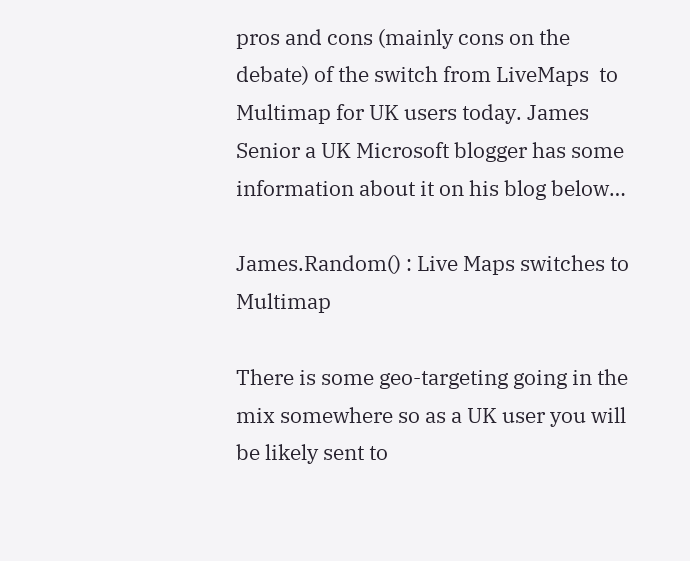pros and cons (mainly cons on the debate) of the switch from LiveMaps  to Multimap for UK users today. James Senior a UK Microsoft blogger has some information about it on his blog below…

James.Random() : Live Maps switches to Multimap

There is some geo-targeting going in the mix somewhere so as a UK user you will be likely sent to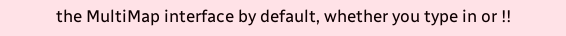the MultiMap interface by default, whether you type in or !!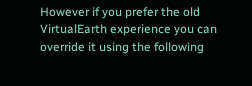However if you prefer the old VirtualEarth experience you can override it using the following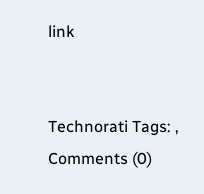link


Technorati Tags: ,
Comments (0)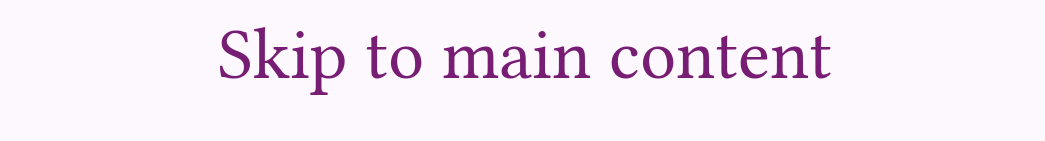Skip to main content